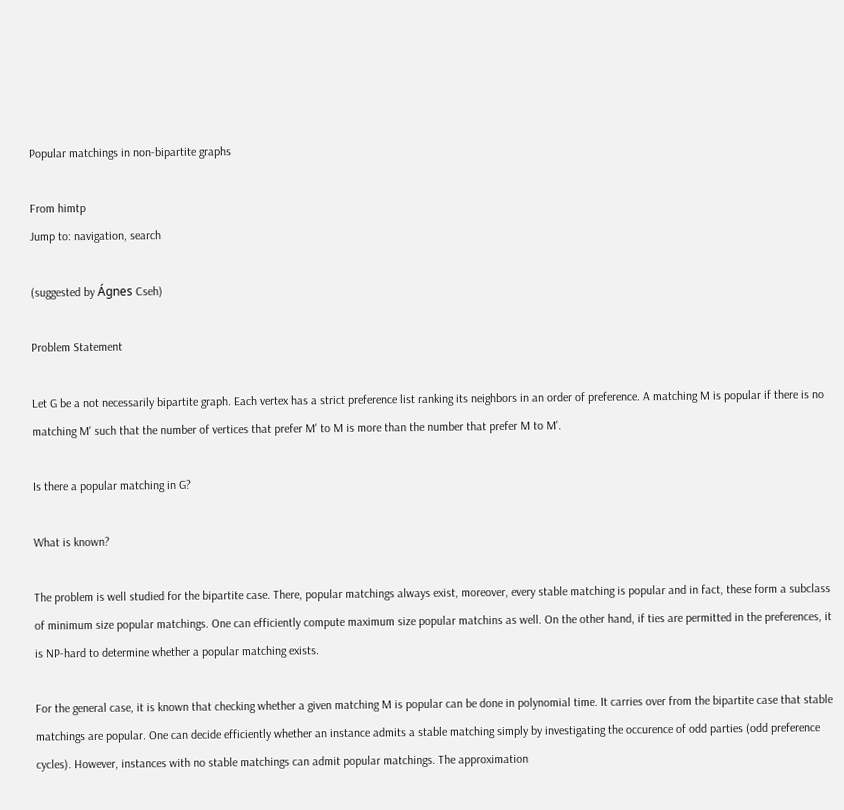Popular matchings in non-bipartite graphs

From himtp
Jump to: navigation, search

(suggested by Ágnes Cseh)

Problem Statement

Let G be a not necessarily bipartite graph. Each vertex has a strict preference list ranking its neighbors in an order of preference. A matching M is popular if there is no matching M' such that the number of vertices that prefer M' to M is more than the number that prefer M to M'.

Is there a popular matching in G?

What is known?

The problem is well studied for the bipartite case. There, popular matchings always exist, moreover, every stable matching is popular and in fact, these form a subclass of minimum size popular matchings. One can efficiently compute maximum size popular matchins as well. On the other hand, if ties are permitted in the preferences, it is NP-hard to determine whether a popular matching exists.

For the general case, it is known that checking whether a given matching M is popular can be done in polynomial time. It carries over from the bipartite case that stable matchings are popular. One can decide efficiently whether an instance admits a stable matching simply by investigating the occurence of odd parties (odd preference cycles). However, instances with no stable matchings can admit popular matchings. The approximation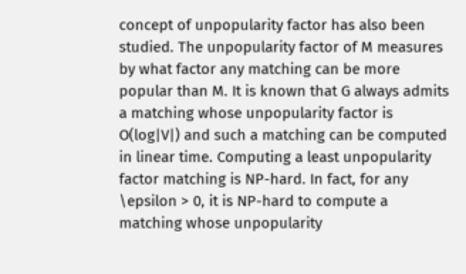concept of unpopularity factor has also been studied. The unpopularity factor of M measures by what factor any matching can be more popular than M. It is known that G always admits a matching whose unpopularity factor is O(log|V|) and such a matching can be computed in linear time. Computing a least unpopularity factor matching is NP-hard. In fact, for any \epsilon > 0, it is NP-hard to compute a matching whose unpopularity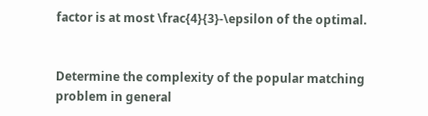factor is at most \frac{4}{3}-\epsilon of the optimal.


Determine the complexity of the popular matching problem in general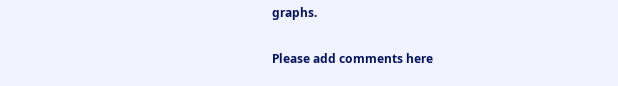graphs.

Please add comments here